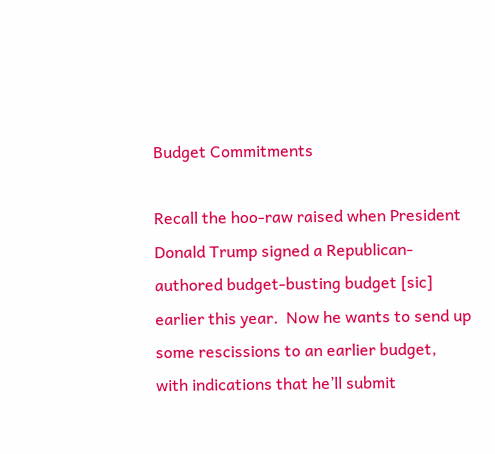Budget Commitments

Recall the hoo-raw raised when President Donald Trump signed a Republican-authored budget-busting budget [sic] earlier this year.  Now he wants to send up some rescissions to an earlier budget, with indications that he’ll submit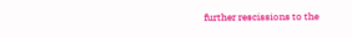further rescissions to the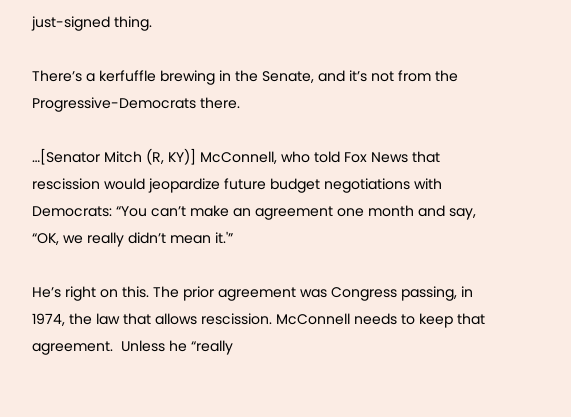just-signed thing.

There’s a kerfuffle brewing in the Senate, and it’s not from the Progressive-Democrats there.

…[Senator Mitch (R, KY)] McConnell, who told Fox News that rescission would jeopardize future budget negotiations with Democrats: “You can’t make an agreement one month and say, “OK, we really didn’t mean it.'”

He’s right on this. The prior agreement was Congress passing, in 1974, the law that allows rescission. McConnell needs to keep that agreement.  Unless he “really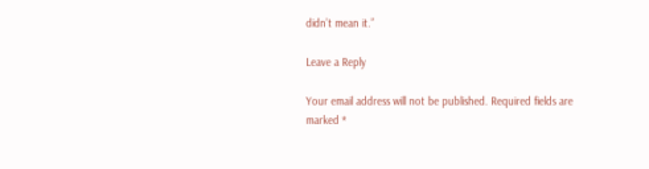didn’t mean it.”

Leave a Reply

Your email address will not be published. Required fields are marked *